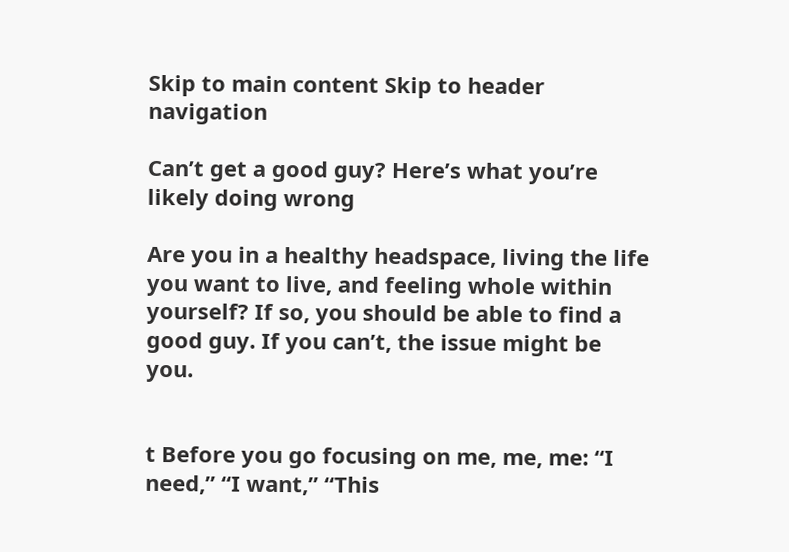Skip to main content Skip to header navigation

Can’t get a good guy? Here’s what you’re likely doing wrong

Are you in a healthy headspace, living the life you want to live, and feeling whole within yourself? If so, you should be able to find a good guy. If you can’t, the issue might be you.


t Before you go focusing on me, me, me: “I need,” “I want,” “This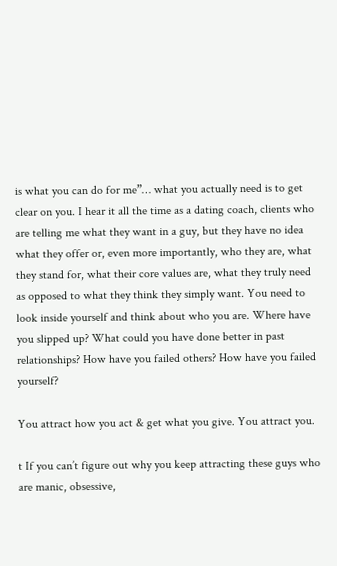is what you can do for me”… what you actually need is to get clear on you. I hear it all the time as a dating coach, clients who are telling me what they want in a guy, but they have no idea what they offer or, even more importantly, who they are, what they stand for, what their core values are, what they truly need as opposed to what they think they simply want. You need to look inside yourself and think about who you are. Where have you slipped up? What could you have done better in past relationships? How have you failed others? How have you failed yourself?

You attract how you act & get what you give. You attract you.

t If you can’t figure out why you keep attracting these guys who are manic, obsessive,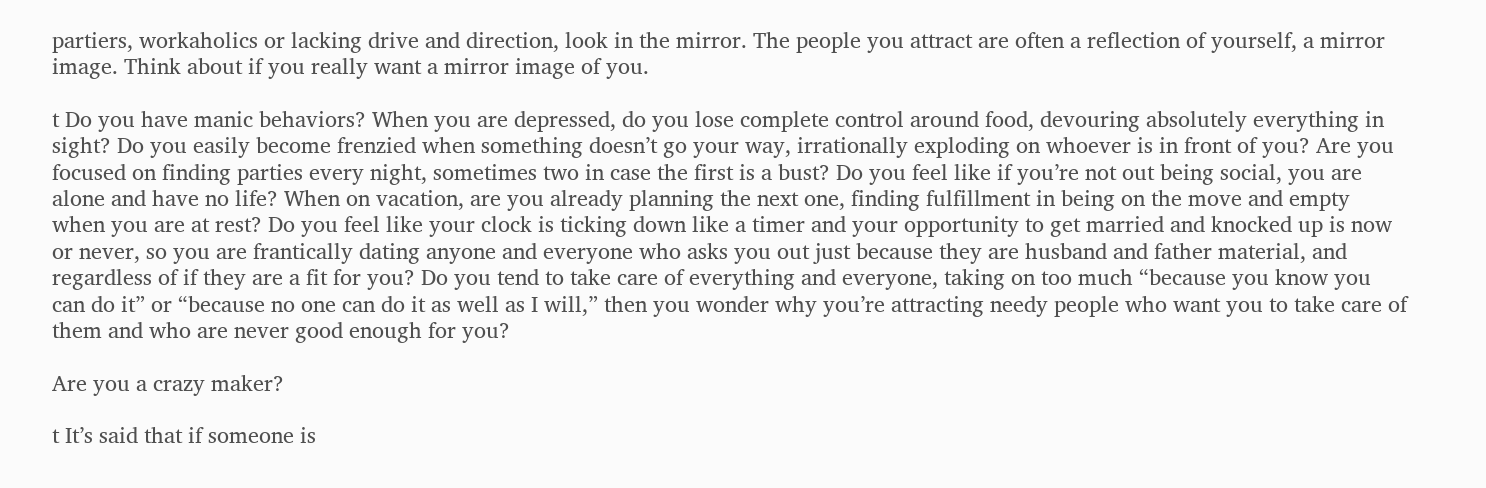partiers, workaholics or lacking drive and direction, look in the mirror. The people you attract are often a reflection of yourself, a mirror image. Think about if you really want a mirror image of you.

t Do you have manic behaviors? When you are depressed, do you lose complete control around food, devouring absolutely everything in sight? Do you easily become frenzied when something doesn’t go your way, irrationally exploding on whoever is in front of you? Are you focused on finding parties every night, sometimes two in case the first is a bust? Do you feel like if you’re not out being social, you are alone and have no life? When on vacation, are you already planning the next one, finding fulfillment in being on the move and empty when you are at rest? Do you feel like your clock is ticking down like a timer and your opportunity to get married and knocked up is now or never, so you are frantically dating anyone and everyone who asks you out just because they are husband and father material, and regardless of if they are a fit for you? Do you tend to take care of everything and everyone, taking on too much “because you know you can do it” or “because no one can do it as well as I will,” then you wonder why you’re attracting needy people who want you to take care of them and who are never good enough for you?

Are you a crazy maker?

t It’s said that if someone is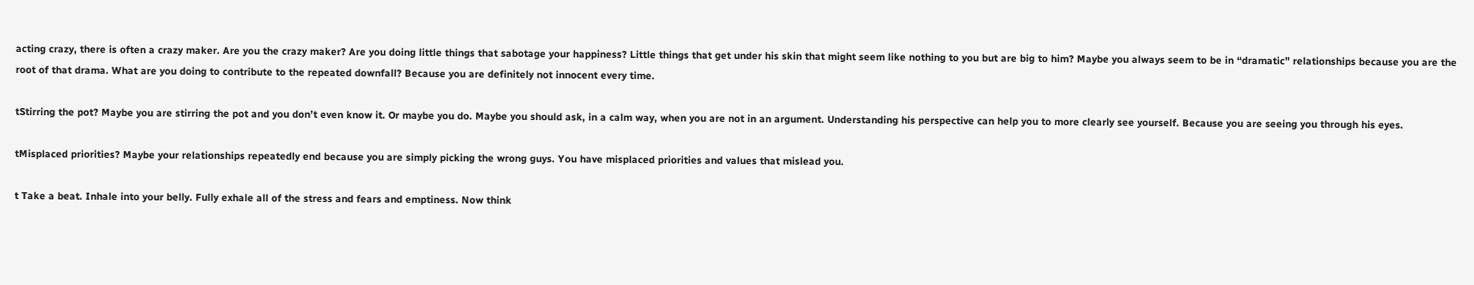acting crazy, there is often a crazy maker. Are you the crazy maker? Are you doing little things that sabotage your happiness? Little things that get under his skin that might seem like nothing to you but are big to him? Maybe you always seem to be in “dramatic” relationships because you are the root of that drama. What are you doing to contribute to the repeated downfall? Because you are definitely not innocent every time.

tStirring the pot? Maybe you are stirring the pot and you don’t even know it. Or maybe you do. Maybe you should ask, in a calm way, when you are not in an argument. Understanding his perspective can help you to more clearly see yourself. Because you are seeing you through his eyes.

tMisplaced priorities? Maybe your relationships repeatedly end because you are simply picking the wrong guys. You have misplaced priorities and values that mislead you.

t Take a beat. Inhale into your belly. Fully exhale all of the stress and fears and emptiness. Now think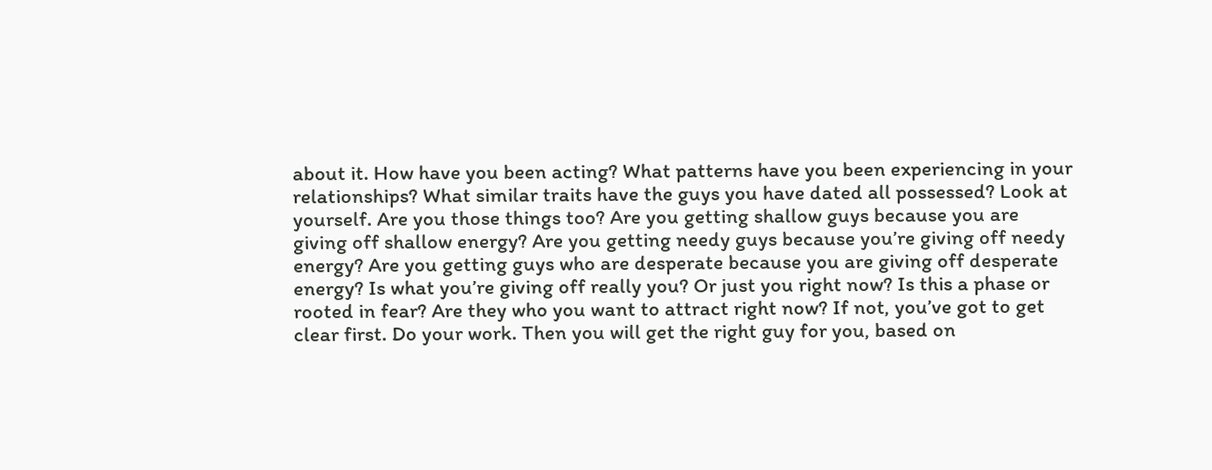about it. How have you been acting? What patterns have you been experiencing in your relationships? What similar traits have the guys you have dated all possessed? Look at yourself. Are you those things too? Are you getting shallow guys because you are giving off shallow energy? Are you getting needy guys because you’re giving off needy energy? Are you getting guys who are desperate because you are giving off desperate energy? Is what you’re giving off really you? Or just you right now? Is this a phase or rooted in fear? Are they who you want to attract right now? If not, you’ve got to get clear first. Do your work. Then you will get the right guy for you, based on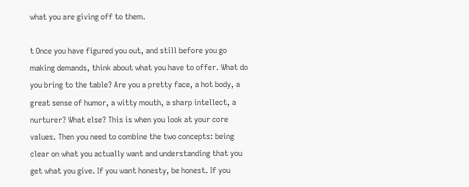what you are giving off to them.

t Once you have figured you out, and still before you go making demands, think about what you have to offer. What do you bring to the table? Are you a pretty face, a hot body, a great sense of humor, a witty mouth, a sharp intellect, a nurturer? What else? This is when you look at your core values. Then you need to combine the two concepts: being clear on what you actually want and understanding that you get what you give. If you want honesty, be honest. If you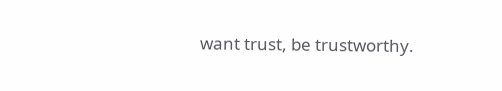want trust, be trustworthy.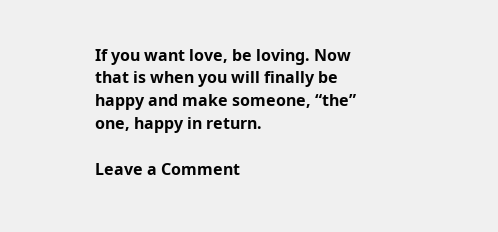If you want love, be loving. Now that is when you will finally be happy and make someone, “the” one, happy in return.

Leave a Comment